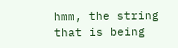hmm, the string that is being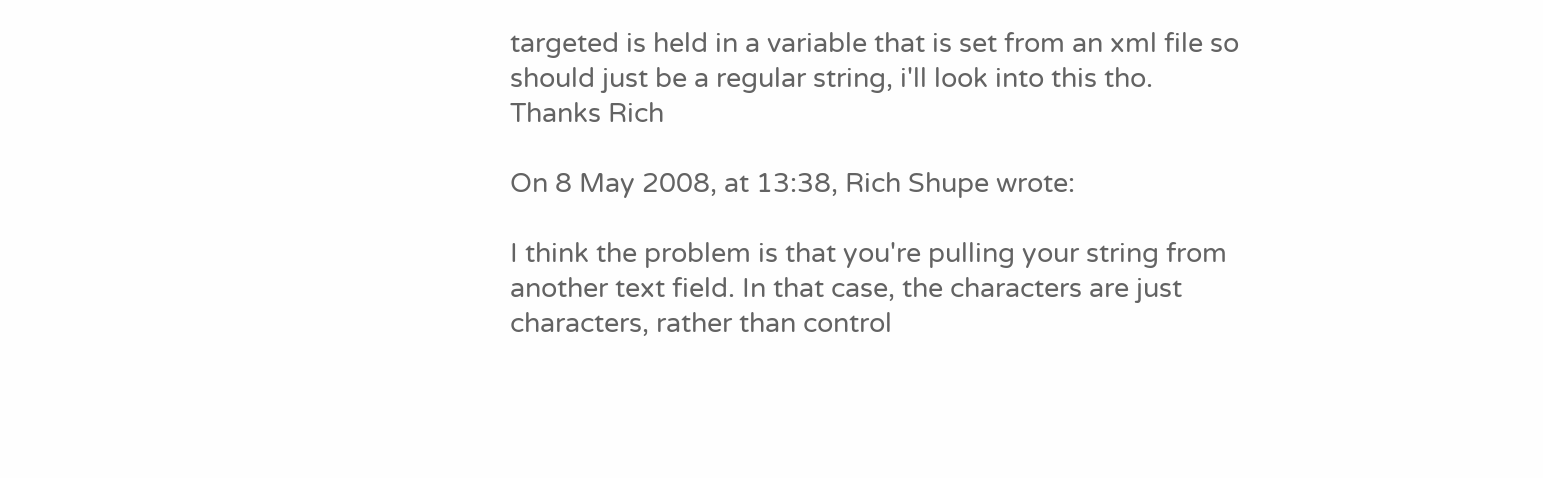targeted is held in a variable that is set from an xml file so should just be a regular string, i'll look into this tho.
Thanks Rich

On 8 May 2008, at 13:38, Rich Shupe wrote:

I think the problem is that you're pulling your string from another text field. In that case, the characters are just characters, rather than control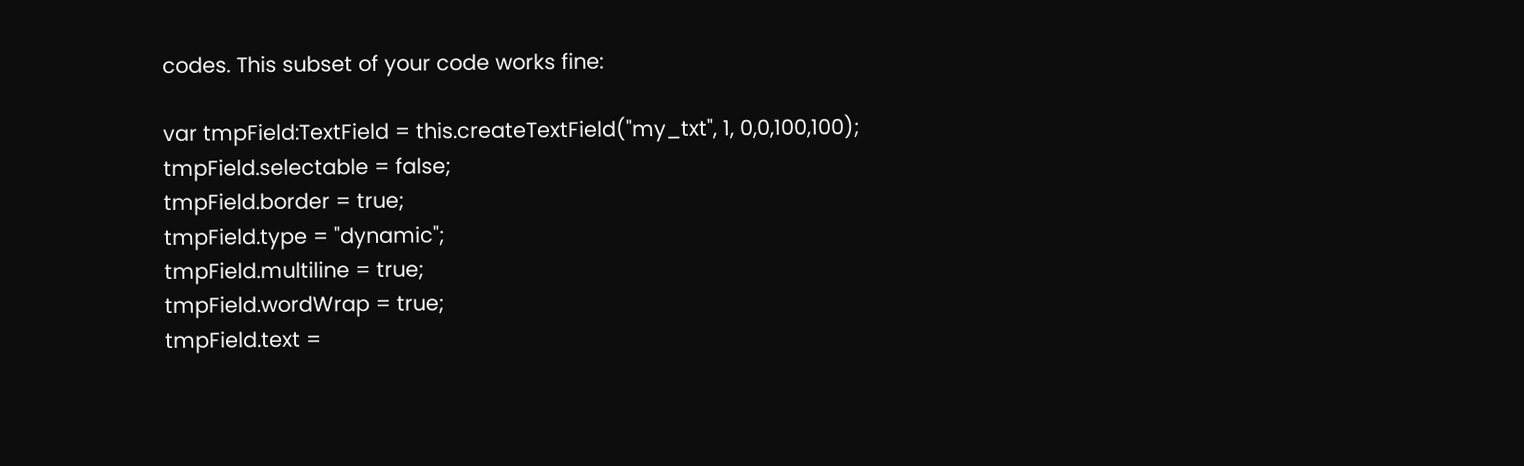codes. This subset of your code works fine:

var tmpField:TextField = this.createTextField("my_txt", 1, 0,0,100,100);
tmpField.selectable = false;
tmpField.border = true;
tmpField.type = "dynamic";
tmpField.multiline = true;
tmpField.wordWrap = true;
tmpField.text =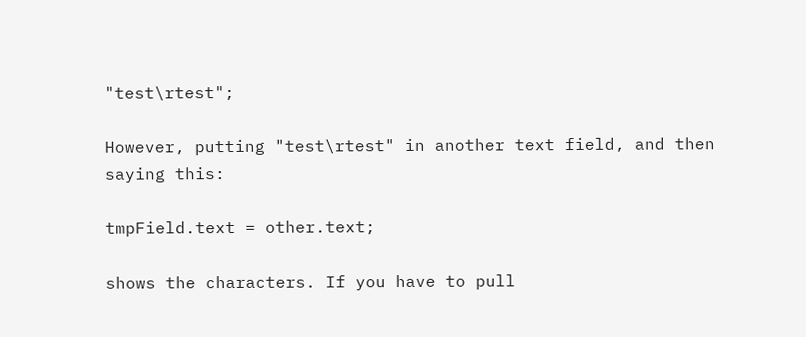"test\rtest";

However, putting "test\rtest" in another text field, and then saying this:

tmpField.text = other.text;

shows the characters. If you have to pull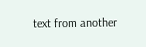text from another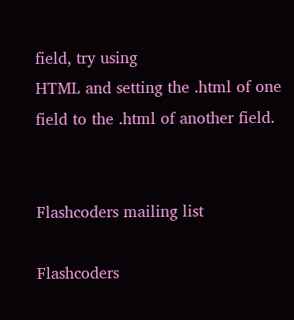field, try using
HTML and setting the .html of one field to the .html of another field.


Flashcoders mailing list

Flashcoders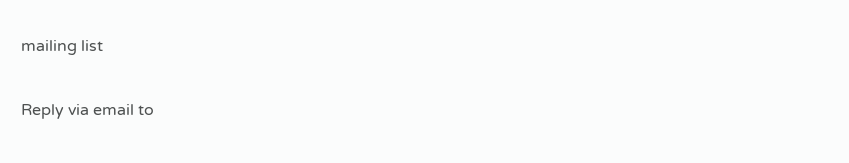mailing list

Reply via email to